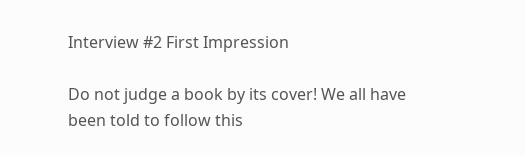Interview #2 First Impression

Do not judge a book by its cover! We all have been told to follow this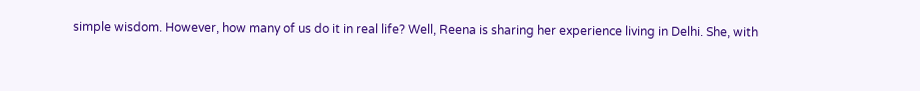simple wisdom. However, how many of us do it in real life? Well, Reena is sharing her experience living in Delhi. She, with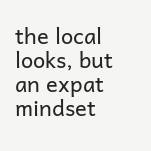the local looks, but an expat mindset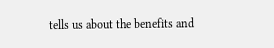tells us about the benefits and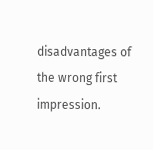disadvantages of the wrong first impression.